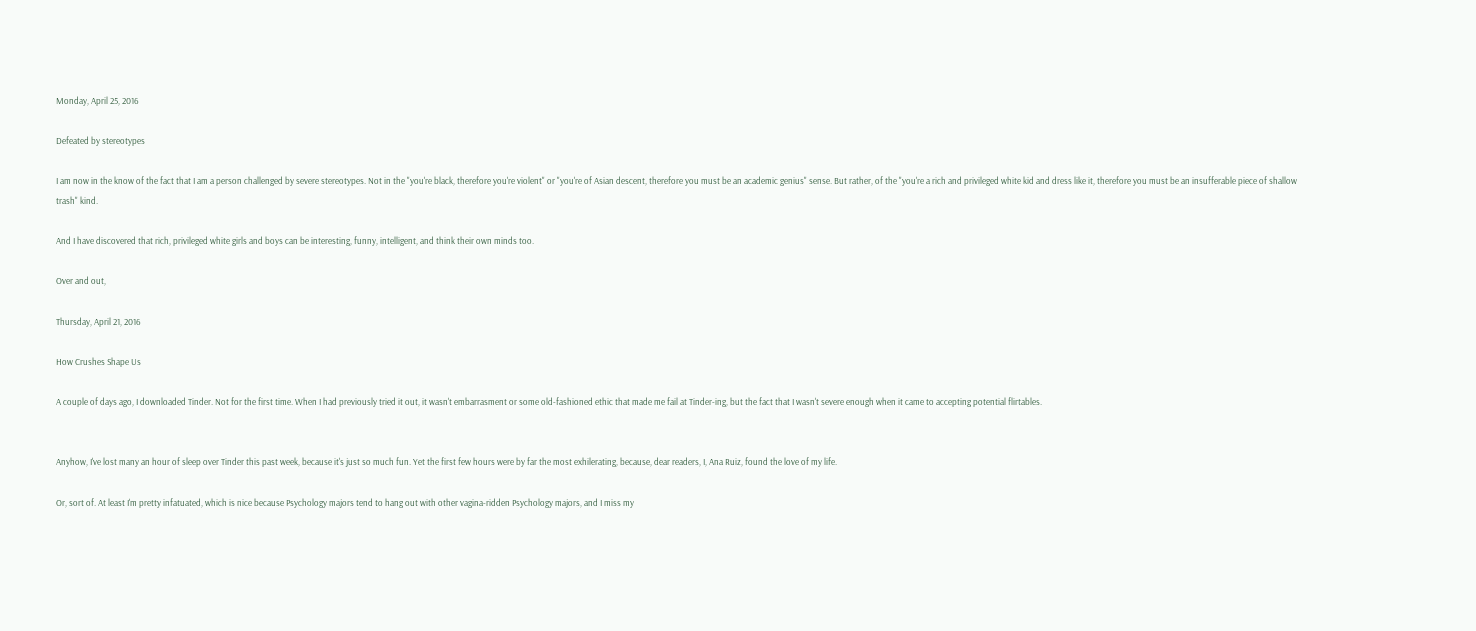Monday, April 25, 2016

Defeated by stereotypes

I am now in the know of the fact that I am a person challenged by severe stereotypes. Not in the "you're black, therefore you're violent" or "you're of Asian descent, therefore you must be an academic genius" sense. But rather, of the "you're a rich and privileged white kid and dress like it, therefore you must be an insufferable piece of shallow trash" kind.

And I have discovered that rich, privileged white girls and boys can be interesting, funny, intelligent, and think their own minds too.

Over and out,

Thursday, April 21, 2016

How Crushes Shape Us

A couple of days ago, I downloaded Tinder. Not for the first time. When I had previously tried it out, it wasn't embarrasment or some old-fashioned ethic that made me fail at Tinder-ing, but the fact that I wasn't severe enough when it came to accepting potential flirtables.


Anyhow, I've lost many an hour of sleep over Tinder this past week, because it's just so much fun. Yet the first few hours were by far the most exhilerating, because, dear readers, I, Ana Ruiz, found the love of my life.

Or, sort of. At least I'm pretty infatuated, which is nice because Psychology majors tend to hang out with other vagina-ridden Psychology majors, and I miss my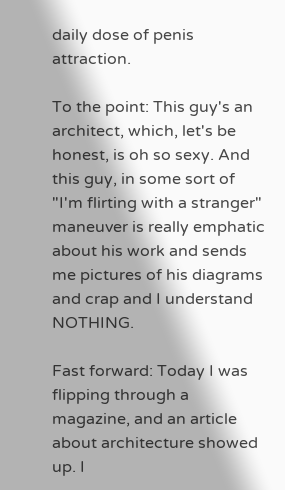daily dose of penis attraction.

To the point: This guy's an architect, which, let's be honest, is oh so sexy. And this guy, in some sort of "I'm flirting with a stranger" maneuver is really emphatic about his work and sends me pictures of his diagrams and crap and I understand NOTHING.

Fast forward: Today I was flipping through a magazine, and an article about architecture showed up. I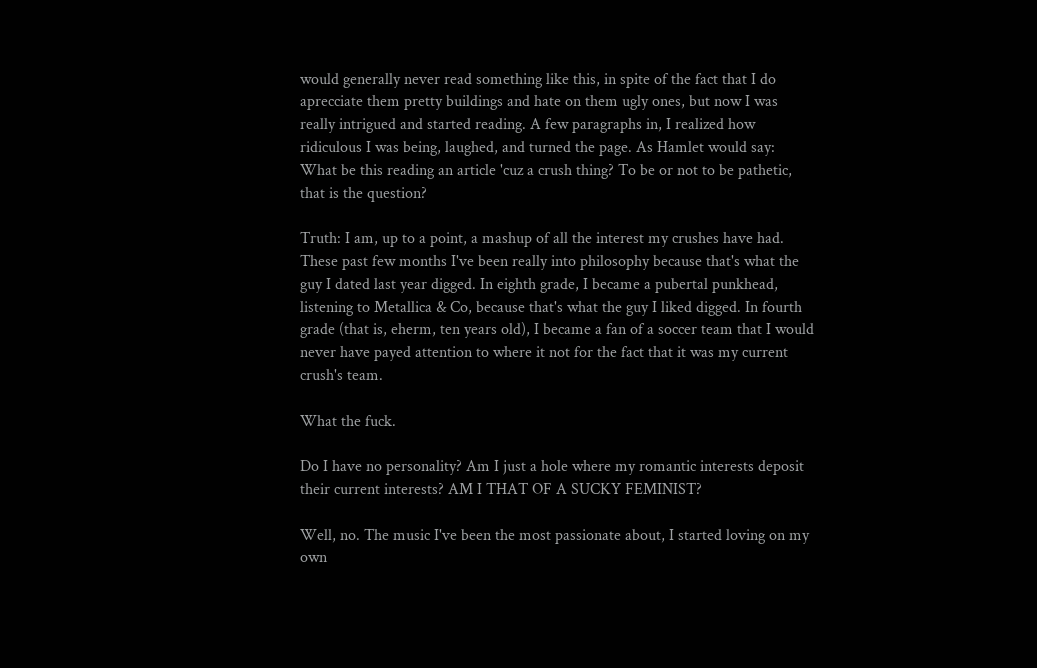would generally never read something like this, in spite of the fact that I do aprecciate them pretty buildings and hate on them ugly ones, but now I was really intrigued and started reading. A few paragraphs in, I realized how ridiculous I was being, laughed, and turned the page. As Hamlet would say: What be this reading an article 'cuz a crush thing? To be or not to be pathetic, that is the question?

Truth: I am, up to a point, a mashup of all the interest my crushes have had. These past few months I've been really into philosophy because that's what the guy I dated last year digged. In eighth grade, I became a pubertal punkhead, listening to Metallica & Co, because that's what the guy I liked digged. In fourth grade (that is, eherm, ten years old), I became a fan of a soccer team that I would never have payed attention to where it not for the fact that it was my current crush's team.

What the fuck.

Do I have no personality? Am I just a hole where my romantic interests deposit their current interests? AM I THAT OF A SUCKY FEMINIST?

Well, no. The music I've been the most passionate about, I started loving on my own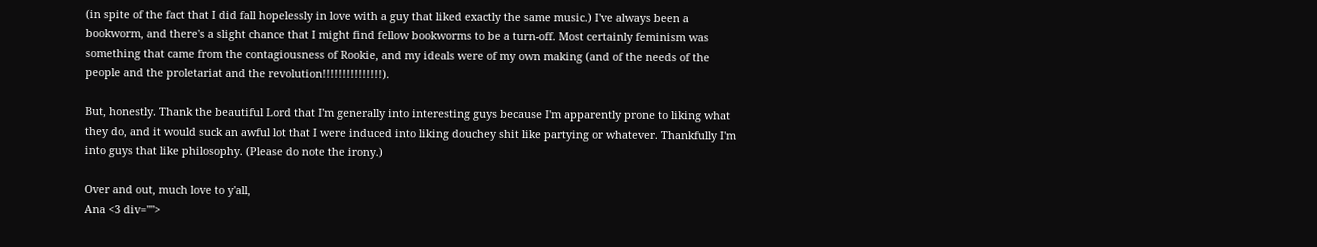(in spite of the fact that I did fall hopelessly in love with a guy that liked exactly the same music.) I've always been a bookworm, and there's a slight chance that I might find fellow bookworms to be a turn-off. Most certainly feminism was something that came from the contagiousness of Rookie, and my ideals were of my own making (and of the needs of the people and the proletariat and the revolution!!!!!!!!!!!!!!!).

But, honestly. Thank the beautiful Lord that I'm generally into interesting guys because I'm apparently prone to liking what they do, and it would suck an awful lot that I were induced into liking douchey shit like partying or whatever. Thankfully I'm into guys that like philosophy. (Please do note the irony.)

Over and out, much love to y'all,
Ana <3 div="">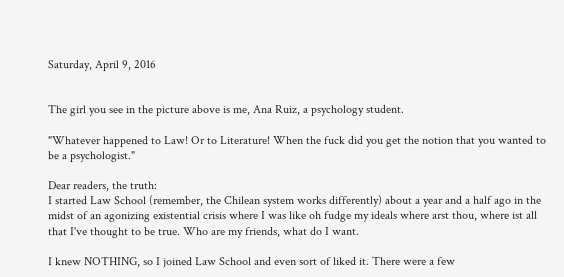Saturday, April 9, 2016


The girl you see in the picture above is me, Ana Ruiz, a psychology student.

"Whatever happened to Law! Or to Literature! When the fuck did you get the notion that you wanted to be a psychologist."

Dear readers, the truth:
I started Law School (remember, the Chilean system works differently) about a year and a half ago in the midst of an agonizing existential crisis where I was like oh fudge my ideals where arst thou, where ist all that I've thought to be true. Who are my friends, what do I want.

I knew NOTHING, so I joined Law School and even sort of liked it. There were a few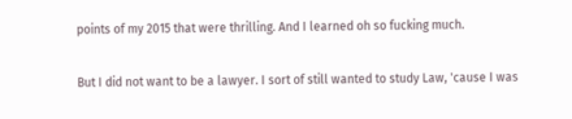points of my 2015 that were thrilling. And I learned oh so fucking much.

But I did not want to be a lawyer. I sort of still wanted to study Law, 'cause I was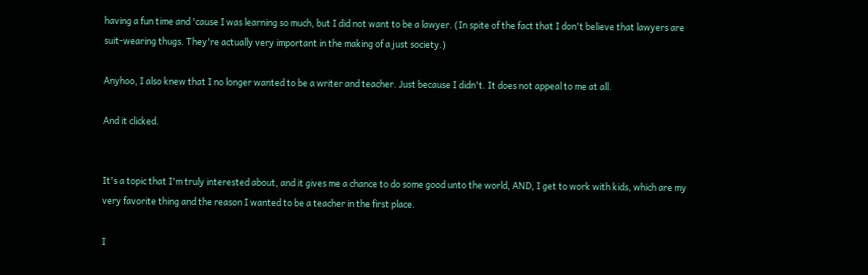having a fun time and 'cause I was learning so much, but I did not want to be a lawyer. (In spite of the fact that I don't believe that lawyers are suit-wearing thugs. They're actually very important in the making of a just society.)

Anyhoo, I also knew that I no longer wanted to be a writer and teacher. Just because I didn't. It does not appeal to me at all.

And it clicked.


It's a topic that I'm truly interested about, and it gives me a chance to do some good unto the world, AND, I get to work with kids, which are my very favorite thing and the reason I wanted to be a teacher in the first place.

I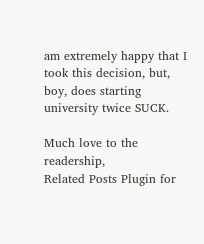am extremely happy that I took this decision, but, boy, does starting university twice SUCK.

Much love to the readership,
Related Posts Plugin for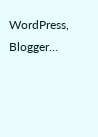WordPress, Blogger...